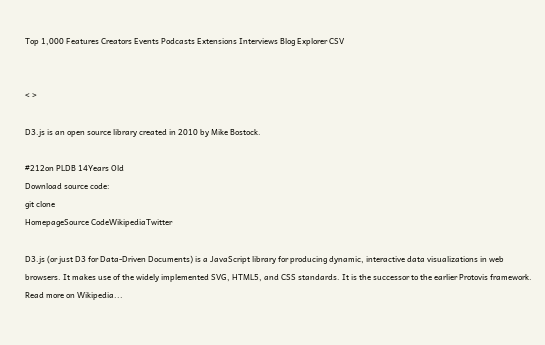Top 1,000 Features Creators Events Podcasts Extensions Interviews Blog Explorer CSV


< >

D3.js is an open source library created in 2010 by Mike Bostock.

#212on PLDB 14Years Old
Download source code:
git clone
HomepageSource CodeWikipediaTwitter

D3.js (or just D3 for Data-Driven Documents) is a JavaScript library for producing dynamic, interactive data visualizations in web browsers. It makes use of the widely implemented SVG, HTML5, and CSS standards. It is the successor to the earlier Protovis framework. Read more on Wikipedia...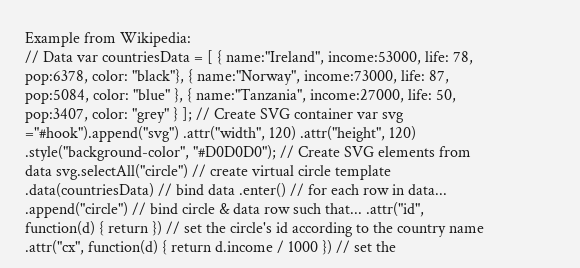Example from Wikipedia:
// Data var countriesData = [ { name:"Ireland", income:53000, life: 78, pop:6378, color: "black"}, { name:"Norway", income:73000, life: 87, pop:5084, color: "blue" }, { name:"Tanzania", income:27000, life: 50, pop:3407, color: "grey" } ]; // Create SVG container var svg ="#hook").append("svg") .attr("width", 120) .attr("height", 120) .style("background-color", "#D0D0D0"); // Create SVG elements from data svg.selectAll("circle") // create virtual circle template .data(countriesData) // bind data .enter() // for each row in data... .append("circle") // bind circle & data row such that... .attr("id", function(d) { return }) // set the circle's id according to the country name .attr("cx", function(d) { return d.income / 1000 }) // set the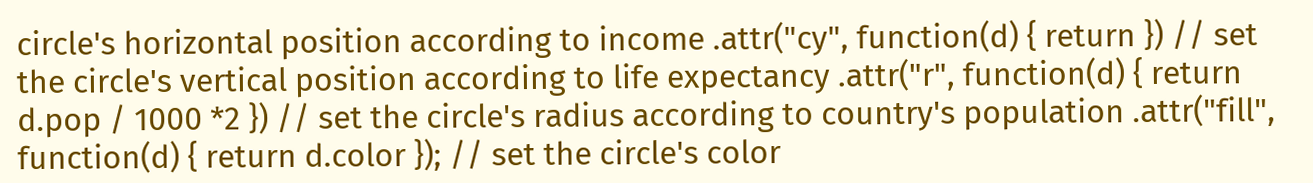circle's horizontal position according to income .attr("cy", function(d) { return }) // set the circle's vertical position according to life expectancy .attr("r", function(d) { return d.pop / 1000 *2 }) // set the circle's radius according to country's population .attr("fill", function(d) { return d.color }); // set the circle's color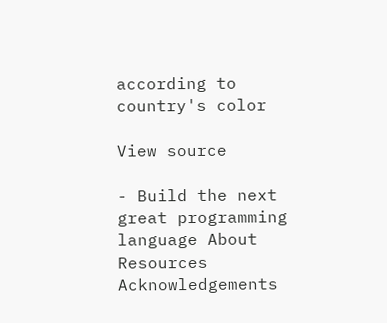according to country's color

View source

- Build the next great programming language About Resources Acknowledgements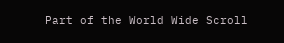Part of the World Wide Scroll